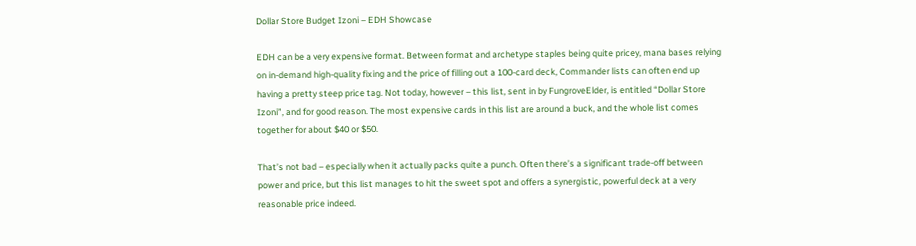Dollar Store Budget Izoni – EDH Showcase

EDH can be a very expensive format. Between format and archetype staples being quite pricey, mana bases relying on in-demand high-quality fixing and the price of filling out a 100-card deck, Commander lists can often end up having a pretty steep price tag. Not today, however – this list, sent in by FungroveElder, is entitled “Dollar Store Izoni”, and for good reason. The most expensive cards in this list are around a buck, and the whole list comes together for about $40 or $50.

That’s not bad – especially when it actually packs quite a punch. Often there’s a significant trade-off between power and price, but this list manages to hit the sweet spot and offers a synergistic, powerful deck at a very reasonable price indeed.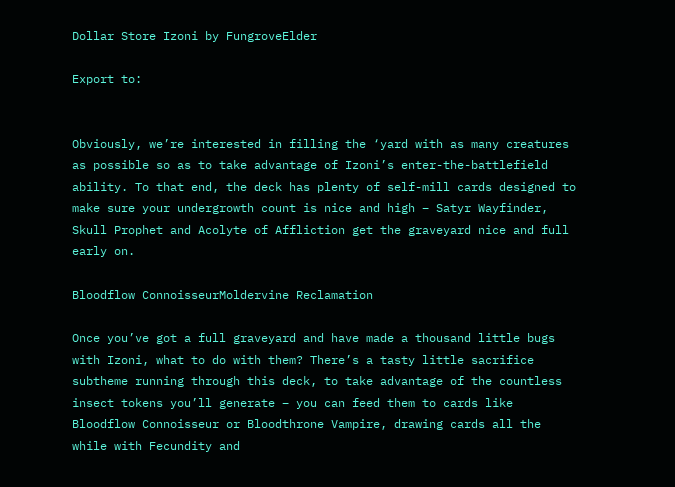Dollar Store Izoni by FungroveElder

Export to:


Obviously, we’re interested in filling the ‘yard with as many creatures as possible so as to take advantage of Izoni’s enter-the-battlefield ability. To that end, the deck has plenty of self-mill cards designed to make sure your undergrowth count is nice and high – Satyr Wayfinder, Skull Prophet and Acolyte of Affliction get the graveyard nice and full early on.

Bloodflow ConnoisseurMoldervine Reclamation

Once you’ve got a full graveyard and have made a thousand little bugs with Izoni, what to do with them? There’s a tasty little sacrifice subtheme running through this deck, to take advantage of the countless insect tokens you’ll generate – you can feed them to cards like Bloodflow Connoisseur or Bloodthrone Vampire, drawing cards all the while with Fecundity and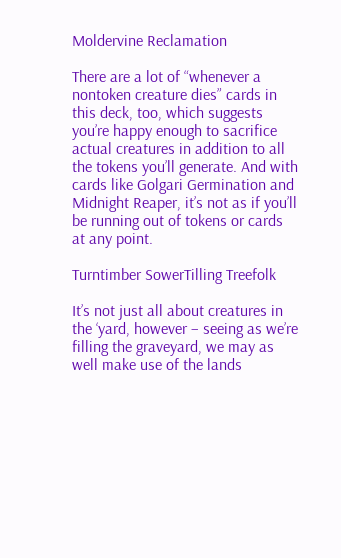Moldervine Reclamation

There are a lot of “whenever a nontoken creature dies” cards in this deck, too, which suggests you’re happy enough to sacrifice actual creatures in addition to all the tokens you’ll generate. And with cards like Golgari Germination and Midnight Reaper, it’s not as if you’ll be running out of tokens or cards at any point.

Turntimber SowerTilling Treefolk

It’s not just all about creatures in the ‘yard, however – seeing as we’re filling the graveyard, we may as well make use of the lands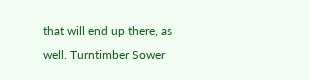that will end up there, as well. Turntimber Sower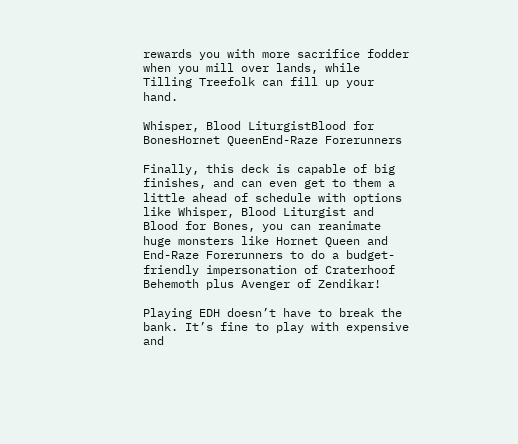rewards you with more sacrifice fodder when you mill over lands, while Tilling Treefolk can fill up your hand.

Whisper, Blood LiturgistBlood for BonesHornet QueenEnd-Raze Forerunners

Finally, this deck is capable of big finishes, and can even get to them a little ahead of schedule with options like Whisper, Blood Liturgist and Blood for Bones, you can reanimate huge monsters like Hornet Queen and End-Raze Forerunners to do a budget-friendly impersonation of Craterhoof Behemoth plus Avenger of Zendikar!

Playing EDH doesn’t have to break the bank. It’s fine to play with expensive and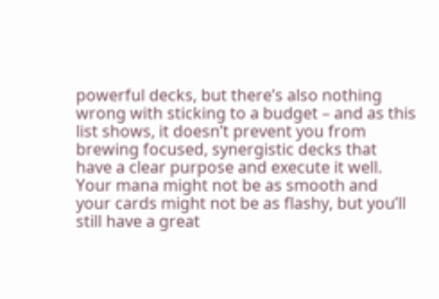powerful decks, but there’s also nothing wrong with sticking to a budget – and as this list shows, it doesn’t prevent you from brewing focused, synergistic decks that have a clear purpose and execute it well. Your mana might not be as smooth and your cards might not be as flashy, but you’ll still have a great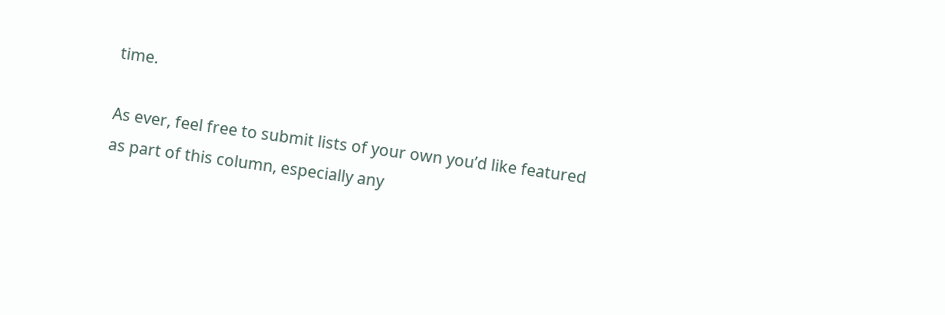time.

As ever, feel free to submit lists of your own you’d like featured as part of this column, especially any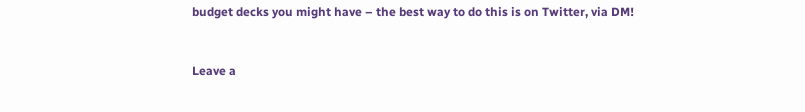budget decks you might have – the best way to do this is on Twitter, via DM!


Leave a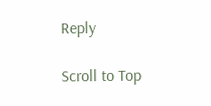Reply

Scroll to Top